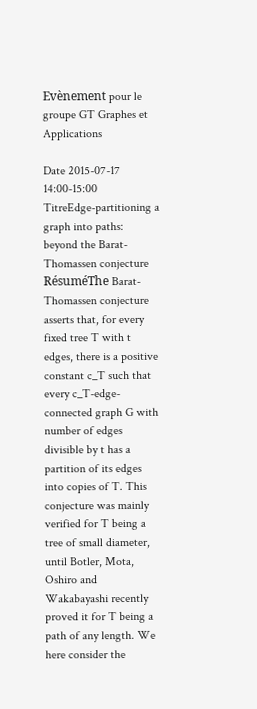Evènement pour le groupe GT Graphes et Applications

Date 2015-07-17  14:00-15:00
TitreEdge-partitioning a graph into paths: beyond the Barat-Thomassen conjecture
RésuméThe Barat-Thomassen conjecture asserts that, for every fixed tree T with t edges, there is a positive constant c_T such that every c_T-edge-connected graph G with number of edges divisible by t has a partition of its edges into copies of T. This conjecture was mainly verified for T being a tree of small diameter, until Botler, Mota, Oshiro and Wakabayashi recently proved it for T being a path of any length. We here consider the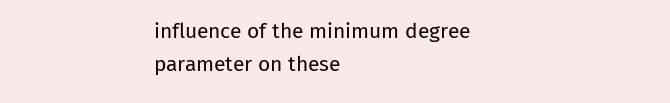influence of the minimum degree parameter on these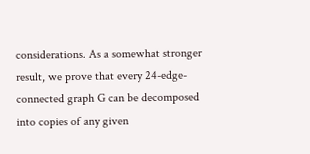considerations. As a somewhat stronger result, we prove that every 24-edge-connected graph G can be decomposed into copies of any given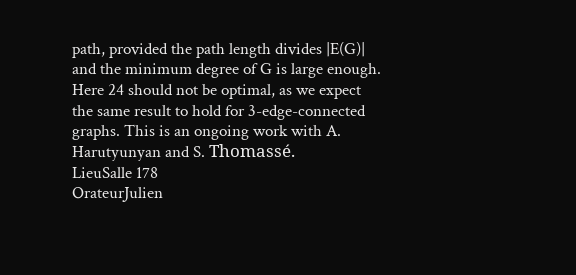path, provided the path length divides |E(G)| and the minimum degree of G is large enough. Here 24 should not be optimal, as we expect the same result to hold for 3-edge-connected graphs. This is an ongoing work with A. Harutyunyan and S. Thomassé.
LieuSalle 178
OrateurJulien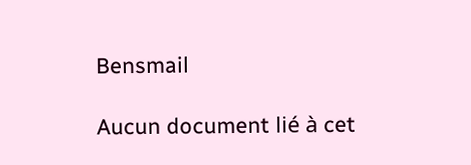Bensmail

Aucun document lié à cet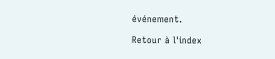événement.

Retour à l'index